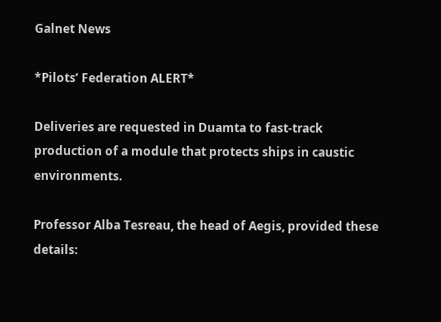Galnet News

*Pilots’ Federation ALERT*

Deliveries are requested in Duamta to fast-track production of a module that protects ships in caustic environments.

Professor Alba Tesreau, the head of Aegis, provided these details: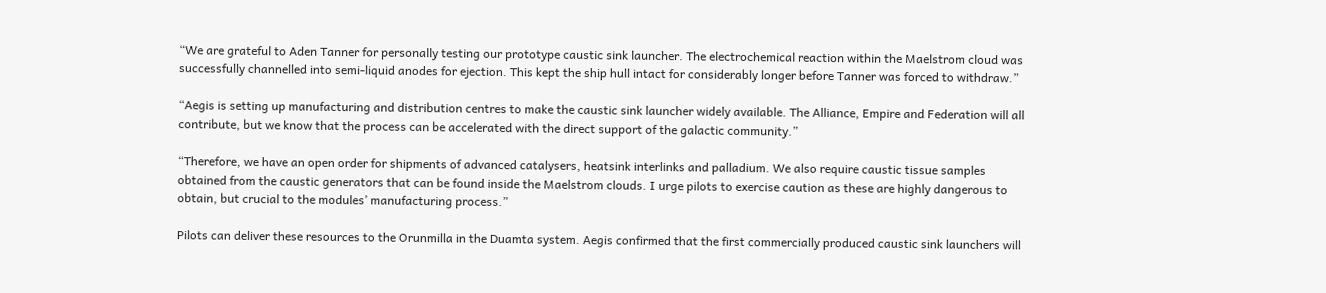“We are grateful to Aden Tanner for personally testing our prototype caustic sink launcher. The electrochemical reaction within the Maelstrom cloud was successfully channelled into semi-liquid anodes for ejection. This kept the ship hull intact for considerably longer before Tanner was forced to withdraw.”

“Aegis is setting up manufacturing and distribution centres to make the caustic sink launcher widely available. The Alliance, Empire and Federation will all contribute, but we know that the process can be accelerated with the direct support of the galactic community.”

“Therefore, we have an open order for shipments of advanced catalysers, heatsink interlinks and palladium. We also require caustic tissue samples obtained from the caustic generators that can be found inside the Maelstrom clouds. I urge pilots to exercise caution as these are highly dangerous to obtain, but crucial to the modules’ manufacturing process.”

Pilots can deliver these resources to the Orunmilla in the Duamta system. Aegis confirmed that the first commercially produced caustic sink launchers will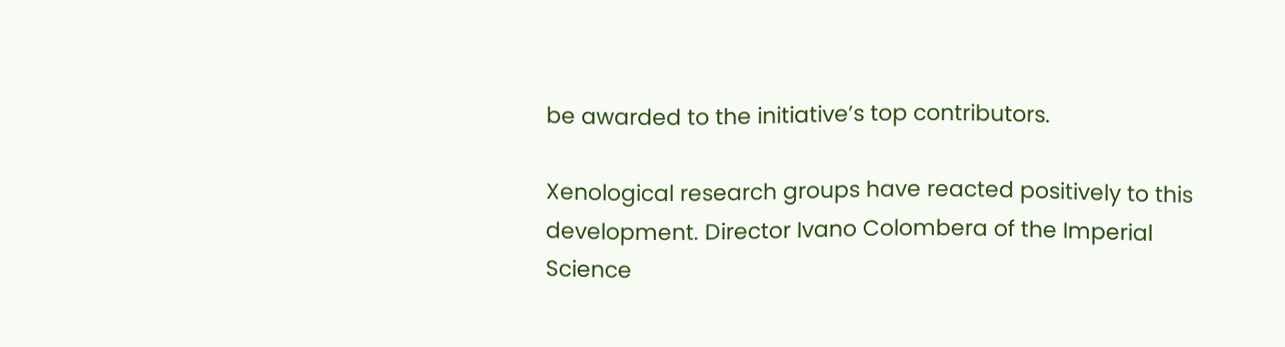be awarded to the initiative’s top contributors.

Xenological research groups have reacted positively to this development. Director Ivano Colombera of the Imperial Science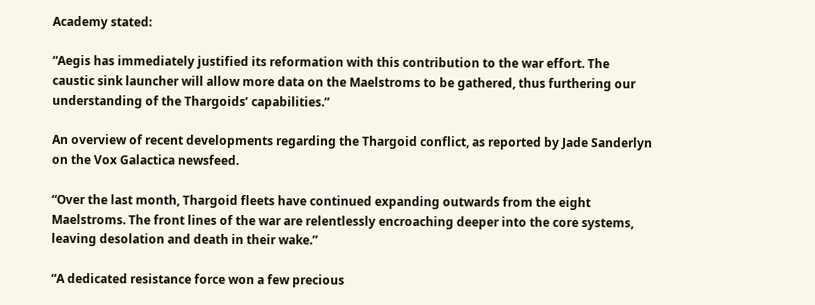Academy stated:

“Aegis has immediately justified its reformation with this contribution to the war effort. The caustic sink launcher will allow more data on the Maelstroms to be gathered, thus furthering our understanding of the Thargoids’ capabilities.”

An overview of recent developments regarding the Thargoid conflict, as reported by Jade Sanderlyn on the Vox Galactica newsfeed.

“Over the last month, Thargoid fleets have continued expanding outwards from the eight Maelstroms. The front lines of the war are relentlessly encroaching deeper into the core systems, leaving desolation and death in their wake.”

“A dedicated resistance force won a few precious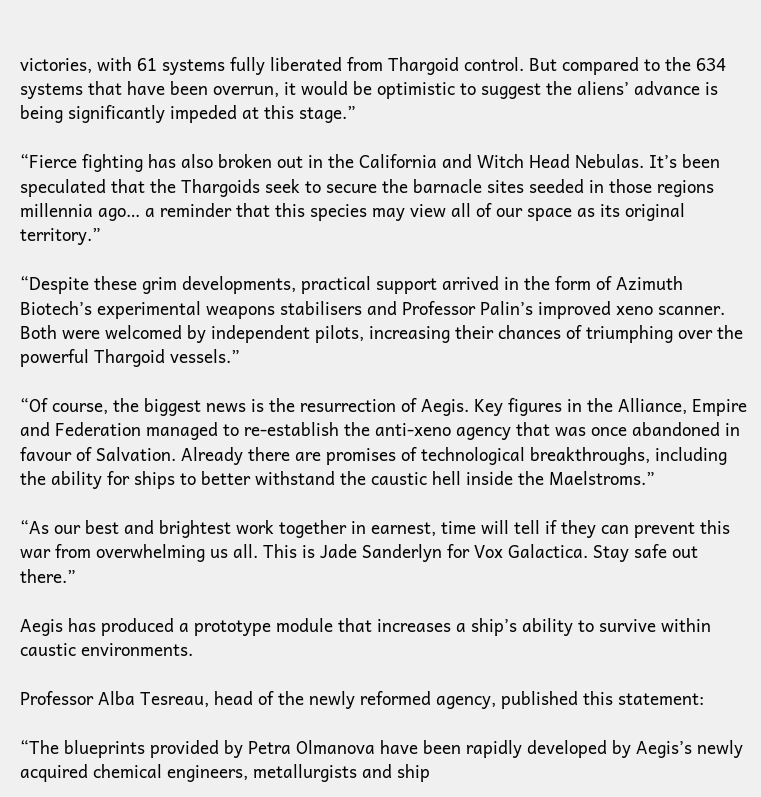victories, with 61 systems fully liberated from Thargoid control. But compared to the 634 systems that have been overrun, it would be optimistic to suggest the aliens’ advance is being significantly impeded at this stage.”

“Fierce fighting has also broken out in the California and Witch Head Nebulas. It’s been speculated that the Thargoids seek to secure the barnacle sites seeded in those regions millennia ago… a reminder that this species may view all of our space as its original territory.”

“Despite these grim developments, practical support arrived in the form of Azimuth Biotech’s experimental weapons stabilisers and Professor Palin’s improved xeno scanner. Both were welcomed by independent pilots, increasing their chances of triumphing over the powerful Thargoid vessels.”

“Of course, the biggest news is the resurrection of Aegis. Key figures in the Alliance, Empire and Federation managed to re-establish the anti-xeno agency that was once abandoned in favour of Salvation. Already there are promises of technological breakthroughs, including the ability for ships to better withstand the caustic hell inside the Maelstroms.”

“As our best and brightest work together in earnest, time will tell if they can prevent this war from overwhelming us all. This is Jade Sanderlyn for Vox Galactica. Stay safe out there.”

Aegis has produced a prototype module that increases a ship’s ability to survive within caustic environments.

Professor Alba Tesreau, head of the newly reformed agency, published this statement:

“The blueprints provided by Petra Olmanova have been rapidly developed by Aegis’s newly acquired chemical engineers, metallurgists and ship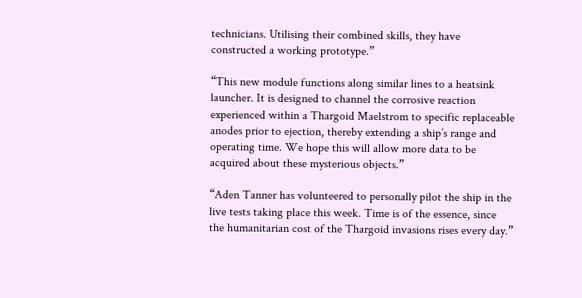technicians. Utilising their combined skills, they have constructed a working prototype.”

“This new module functions along similar lines to a heatsink launcher. It is designed to channel the corrosive reaction experienced within a Thargoid Maelstrom to specific replaceable anodes prior to ejection, thereby extending a ship’s range and operating time. We hope this will allow more data to be acquired about these mysterious objects.”

“Aden Tanner has volunteered to personally pilot the ship in the live tests taking place this week. Time is of the essence, since the humanitarian cost of the Thargoid invasions rises every day.”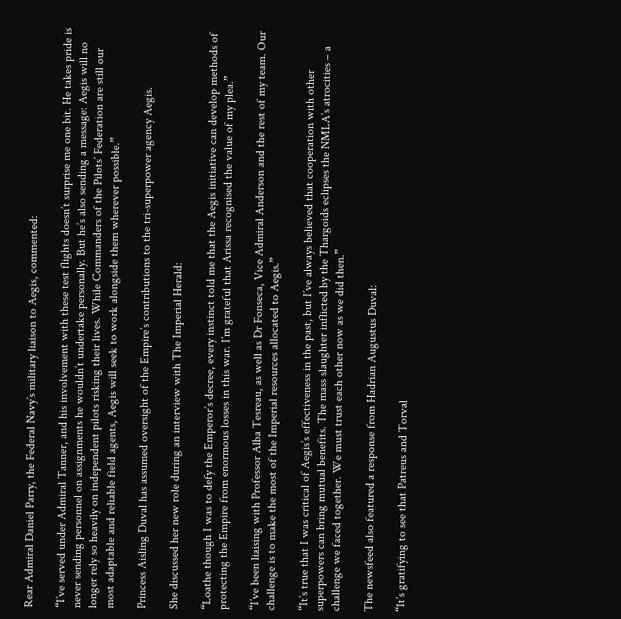Rear Admiral Daniel Parry, the Federal Navy’s military liaison to Aegis, commented:

“I’ve served under Admiral Tanner, and his involvement with these test flights doesn’t surprise me one bit. He takes pride is never sending personnel on assignments he wouldn’t undertake personally. But he’s also sending a message: Aegis will no longer rely so heavily on independent pilots risking their lives. While Commanders of the Pilots’ Federation are still our most adaptable and reliable field agents, Aegis will seek to work alongside them wherever possible.”

Princess Aisling Duval has assumed oversight of the Empire’s contributions to the tri-superpower agency Aegis.

She discussed her new role during an interview with The Imperial Herald:

“Loathe though I was to defy the Emperor’s decree, every instinct told me that the Aegis initiative can develop methods of protecting the Empire from enormous losses in this war. I’m grateful that Arissa recognised the value of my plea.”

“I’ve been liaising with Professor Alba Tesreau, as well as Dr Fonseca, Vice Admiral Anderson and the rest of my team. Our challenge is to make the most of the Imperial resources allocated to Aegis.”

“It’s true that I was critical of Aegis’s effectiveness in the past, but I’ve always believed that cooperation with other superpowers can bring mutual benefits. The mass slaughter inflicted by the Thargoids eclipses the NMLA’s atrocities – a challenge we faced together. We must trust each other now as we did then.”

The newsfeed also featured a response from Hadrian Augustus Duval:

“It’s gratifying to see that Patreus and Torval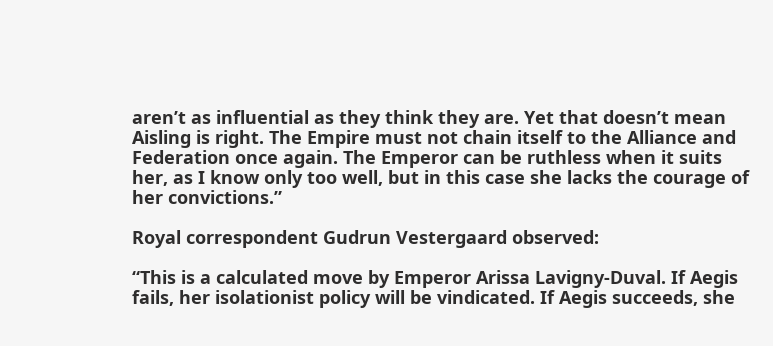aren’t as influential as they think they are. Yet that doesn’t mean Aisling is right. The Empire must not chain itself to the Alliance and Federation once again. The Emperor can be ruthless when it suits her, as I know only too well, but in this case she lacks the courage of her convictions.”

Royal correspondent Gudrun Vestergaard observed:

“This is a calculated move by Emperor Arissa Lavigny-Duval. If Aegis fails, her isolationist policy will be vindicated. If Aegis succeeds, she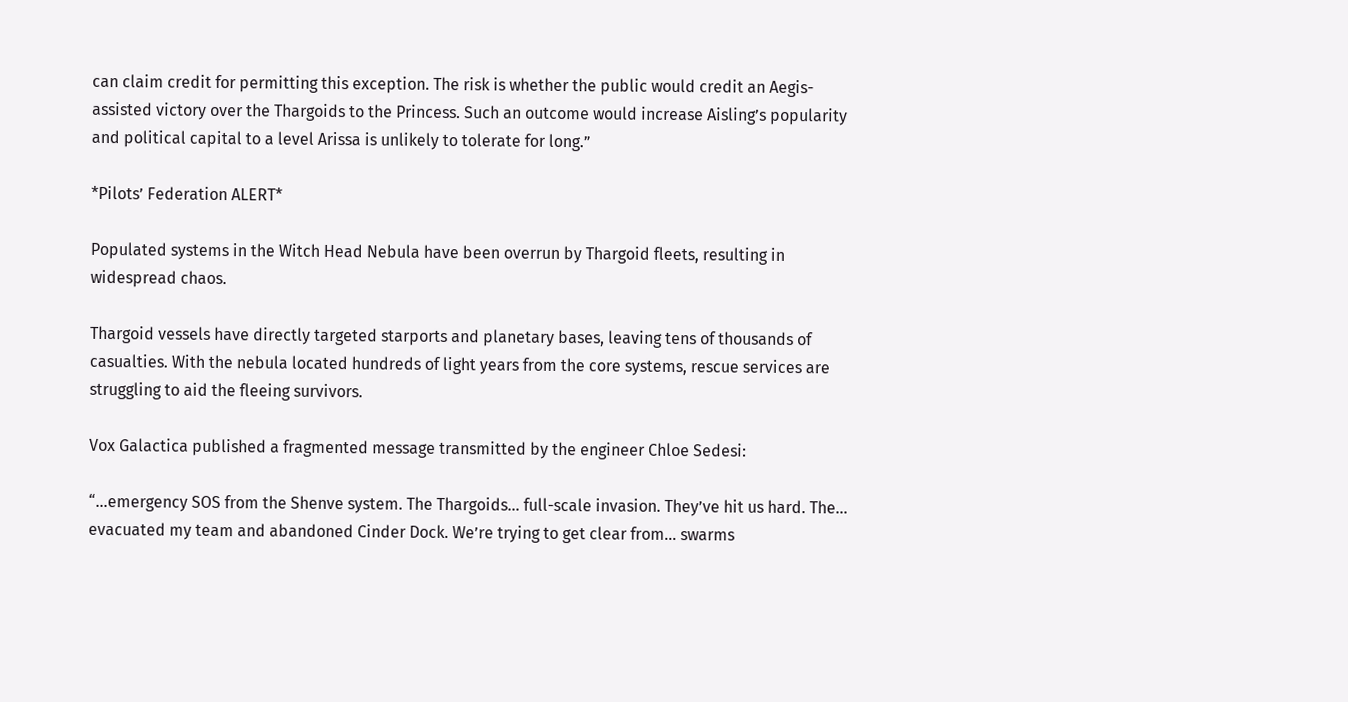can claim credit for permitting this exception. The risk is whether the public would credit an Aegis-assisted victory over the Thargoids to the Princess. Such an outcome would increase Aisling’s popularity and political capital to a level Arissa is unlikely to tolerate for long.”

*Pilots’ Federation ALERT*

Populated systems in the Witch Head Nebula have been overrun by Thargoid fleets, resulting in widespread chaos.

Thargoid vessels have directly targeted starports and planetary bases, leaving tens of thousands of casualties. With the nebula located hundreds of light years from the core systems, rescue services are struggling to aid the fleeing survivors.

Vox Galactica published a fragmented message transmitted by the engineer Chloe Sedesi:

“…emergency SOS from the Shenve system. The Thargoids… full-scale invasion. They’ve hit us hard. The… evacuated my team and abandoned Cinder Dock. We’re trying to get clear from… swarms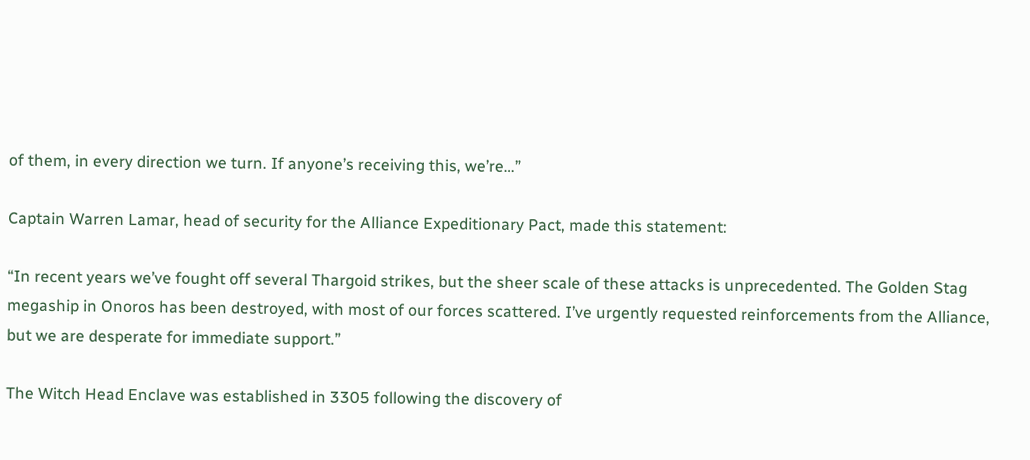of them, in every direction we turn. If anyone’s receiving this, we’re…”

Captain Warren Lamar, head of security for the Alliance Expeditionary Pact, made this statement:

“In recent years we’ve fought off several Thargoid strikes, but the sheer scale of these attacks is unprecedented. The Golden Stag megaship in Onoros has been destroyed, with most of our forces scattered. I’ve urgently requested reinforcements from the Alliance, but we are desperate for immediate support.”

The Witch Head Enclave was established in 3305 following the discovery of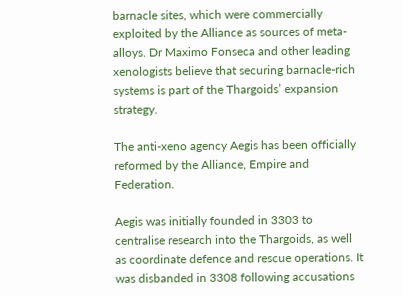barnacle sites, which were commercially exploited by the Alliance as sources of meta-alloys. Dr Maximo Fonseca and other leading xenologists believe that securing barnacle-rich systems is part of the Thargoids’ expansion strategy.

The anti-xeno agency Aegis has been officially reformed by the Alliance, Empire and Federation.

Aegis was initially founded in 3303 to centralise research into the Thargoids, as well as coordinate defence and rescue operations. It was disbanded in 3308 following accusations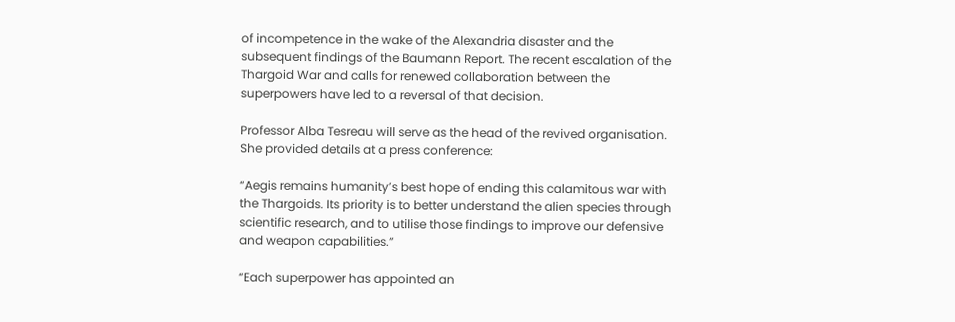of incompetence in the wake of the Alexandria disaster and the subsequent findings of the Baumann Report. The recent escalation of the Thargoid War and calls for renewed collaboration between the superpowers have led to a reversal of that decision.

Professor Alba Tesreau will serve as the head of the revived organisation. She provided details at a press conference:

“Aegis remains humanity’s best hope of ending this calamitous war with the Thargoids. Its priority is to better understand the alien species through scientific research, and to utilise those findings to improve our defensive and weapon capabilities.”

“Each superpower has appointed an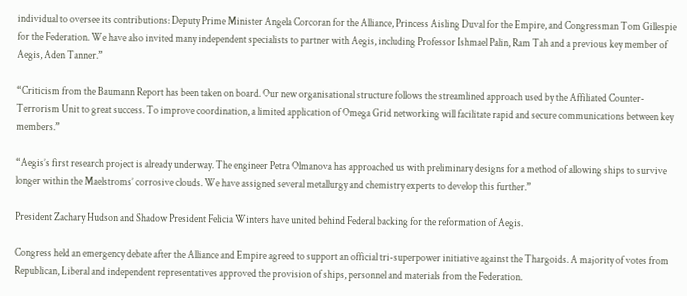individual to oversee its contributions: Deputy Prime Minister Angela Corcoran for the Alliance, Princess Aisling Duval for the Empire, and Congressman Tom Gillespie for the Federation. We have also invited many independent specialists to partner with Aegis, including Professor Ishmael Palin, Ram Tah and a previous key member of Aegis, Aden Tanner.”

“Criticism from the Baumann Report has been taken on board. Our new organisational structure follows the streamlined approach used by the Affiliated Counter-Terrorism Unit to great success. To improve coordination, a limited application of Omega Grid networking will facilitate rapid and secure communications between key members.”

“Aegis’s first research project is already underway. The engineer Petra Olmanova has approached us with preliminary designs for a method of allowing ships to survive longer within the Maelstroms’ corrosive clouds. We have assigned several metallurgy and chemistry experts to develop this further.”

President Zachary Hudson and Shadow President Felicia Winters have united behind Federal backing for the reformation of Aegis.

Congress held an emergency debate after the Alliance and Empire agreed to support an official tri-superpower initiative against the Thargoids. A majority of votes from Republican, Liberal and independent representatives approved the provision of ships, personnel and materials from the Federation.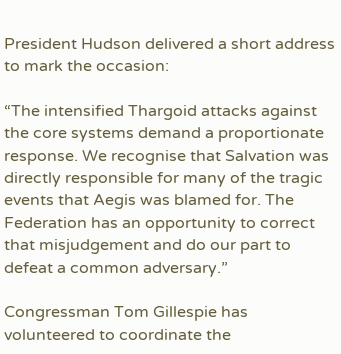President Hudson delivered a short address to mark the occasion:

“The intensified Thargoid attacks against the core systems demand a proportionate response. We recognise that Salvation was directly responsible for many of the tragic events that Aegis was blamed for. The Federation has an opportunity to correct that misjudgement and do our part to defeat a common adversary.”

Congressman Tom Gillespie has volunteered to coordinate the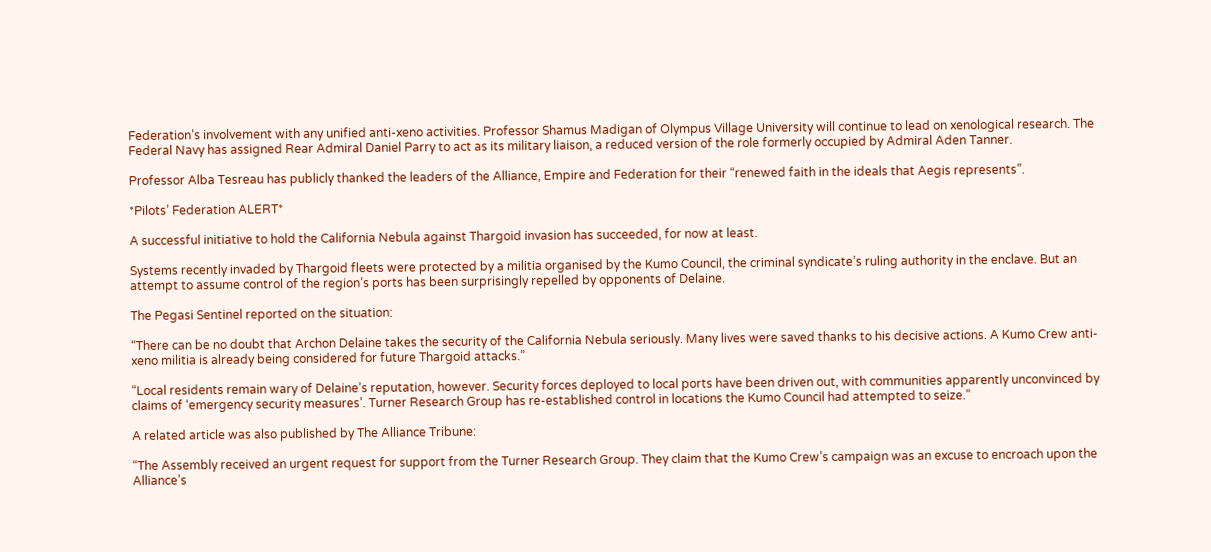Federation’s involvement with any unified anti-xeno activities. Professor Shamus Madigan of Olympus Village University will continue to lead on xenological research. The Federal Navy has assigned Rear Admiral Daniel Parry to act as its military liaison, a reduced version of the role formerly occupied by Admiral Aden Tanner.

Professor Alba Tesreau has publicly thanked the leaders of the Alliance, Empire and Federation for their “renewed faith in the ideals that Aegis represents”.

*Pilots’ Federation ALERT*

A successful initiative to hold the California Nebula against Thargoid invasion has succeeded, for now at least.

Systems recently invaded by Thargoid fleets were protected by a militia organised by the Kumo Council, the criminal syndicate’s ruling authority in the enclave. But an attempt to assume control of the region’s ports has been surprisingly repelled by opponents of Delaine.

The Pegasi Sentinel reported on the situation:

“There can be no doubt that Archon Delaine takes the security of the California Nebula seriously. Many lives were saved thanks to his decisive actions. A Kumo Crew anti-xeno militia is already being considered for future Thargoid attacks.”

“Local residents remain wary of Delaine’s reputation, however. Security forces deployed to local ports have been driven out, with communities apparently unconvinced by claims of ‘emergency security measures’. Turner Research Group has re-established control in locations the Kumo Council had attempted to seize.”

A related article was also published by The Alliance Tribune:

“The Assembly received an urgent request for support from the Turner Research Group. They claim that the Kumo Crew’s campaign was an excuse to encroach upon the Alliance’s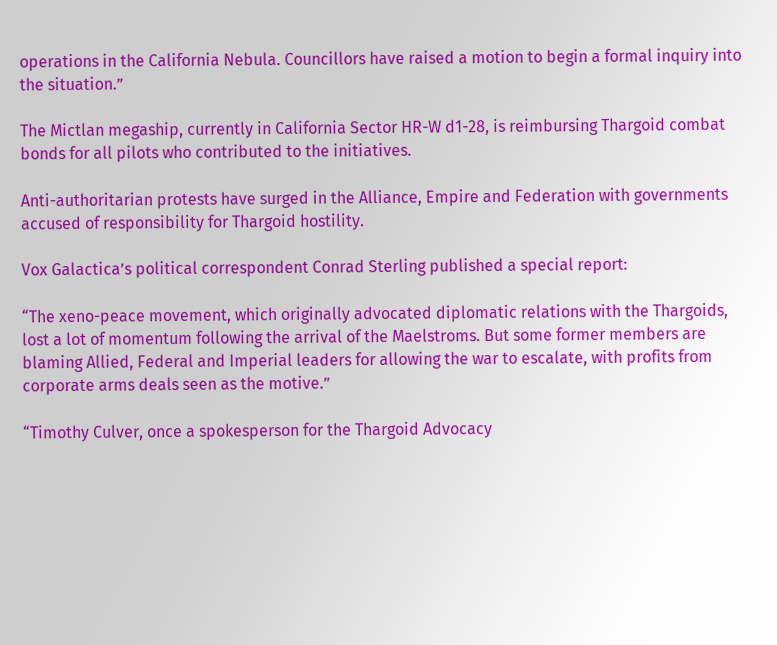operations in the California Nebula. Councillors have raised a motion to begin a formal inquiry into the situation.”

The Mictlan megaship, currently in California Sector HR-W d1-28, is reimbursing Thargoid combat bonds for all pilots who contributed to the initiatives.

Anti-authoritarian protests have surged in the Alliance, Empire and Federation with governments accused of responsibility for Thargoid hostility.

Vox Galactica’s political correspondent Conrad Sterling published a special report:

“The xeno-peace movement, which originally advocated diplomatic relations with the Thargoids, lost a lot of momentum following the arrival of the Maelstroms. But some former members are blaming Allied, Federal and Imperial leaders for allowing the war to escalate, with profits from corporate arms deals seen as the motive.”

“Timothy Culver, once a spokesperson for the Thargoid Advocacy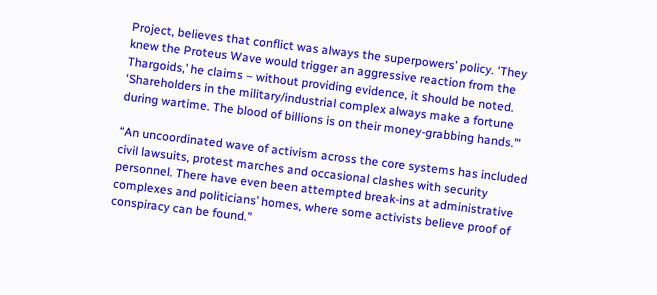Project, believes that conflict was always the superpowers’ policy. ‘They knew the Proteus Wave would trigger an aggressive reaction from the Thargoids,’ he claims – without providing evidence, it should be noted. ‘Shareholders in the military/industrial complex always make a fortune during wartime. The blood of billions is on their money-grabbing hands.’”

“An uncoordinated wave of activism across the core systems has included civil lawsuits, protest marches and occasional clashes with security personnel. There have even been attempted break-ins at administrative complexes and politicians’ homes, where some activists believe proof of conspiracy can be found.”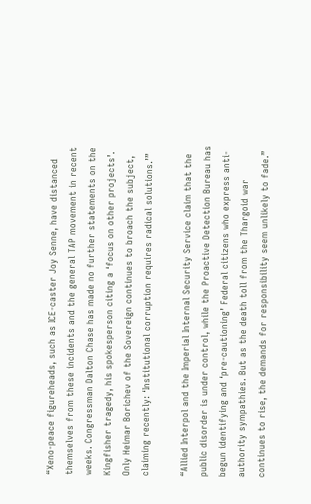“Xeno-peace figureheads, such as ICE-caster Joy Senne, have distanced themselves from these incidents and the general TAP movement in recent weeks. Congressman Dalton Chase has made no further statements on the Kingfisher tragedy, his spokesperson citing a ‘focus on other projects’. Only Heimar Borichev of the Sovereign continues to broach the subject, claiming recently: ‘Institutional corruption requires radical solutions.’”

“Allied Interpol and the Imperial Internal Security Service claim that the public disorder is under control, while the Proactive Detection Bureau has begun identifying and ‘pre-cautioning’ Federal citizens who express anti-authority sympathies. But as the death toll from the Thargoid war continues to rise, the demands for responsibility seem unlikely to fade.”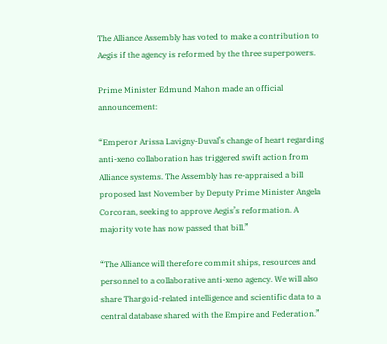The Alliance Assembly has voted to make a contribution to Aegis if the agency is reformed by the three superpowers.

Prime Minister Edmund Mahon made an official announcement:

“Emperor Arissa Lavigny-Duval’s change of heart regarding anti-xeno collaboration has triggered swift action from Alliance systems. The Assembly has re-appraised a bill proposed last November by Deputy Prime Minister Angela Corcoran, seeking to approve Aegis’s reformation. A majority vote has now passed that bill.”

“The Alliance will therefore commit ships, resources and personnel to a collaborative anti-xeno agency. We will also share Thargoid-related intelligence and scientific data to a central database shared with the Empire and Federation.”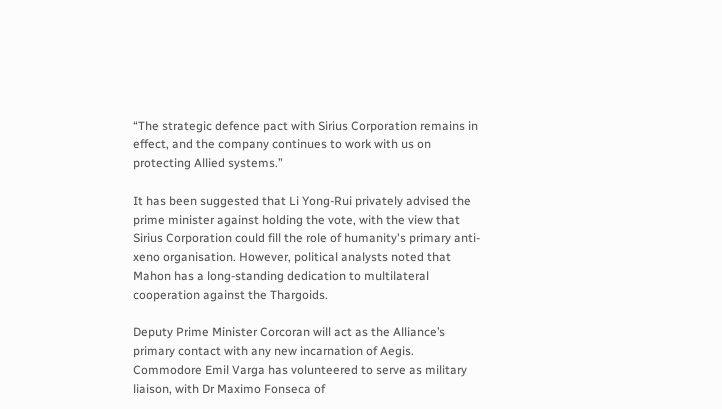“The strategic defence pact with Sirius Corporation remains in effect, and the company continues to work with us on protecting Allied systems.”

It has been suggested that Li Yong-Rui privately advised the prime minister against holding the vote, with the view that Sirius Corporation could fill the role of humanity's primary anti-xeno organisation. However, political analysts noted that Mahon has a long-standing dedication to multilateral cooperation against the Thargoids.

Deputy Prime Minister Corcoran will act as the Alliance’s primary contact with any new incarnation of Aegis. Commodore Emil Varga has volunteered to serve as military liaison, with Dr Maximo Fonseca of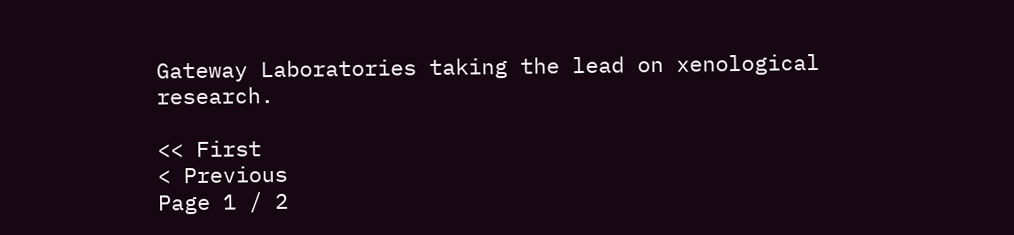Gateway Laboratories taking the lead on xenological research.

<< First
< Previous
Page 1 / 2